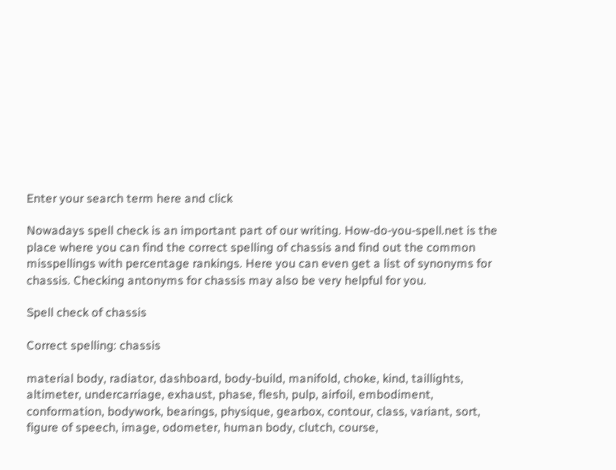Enter your search term here and click

Nowadays spell check is an important part of our writing. How-do-you-spell.net is the place where you can find the correct spelling of chassis and find out the common misspellings with percentage rankings. Here you can even get a list of synonyms for chassis. Checking antonyms for chassis may also be very helpful for you.

Spell check of chassis

Correct spelling: chassis

material body, radiator, dashboard, body-build, manifold, choke, kind, taillights, altimeter, undercarriage, exhaust, phase, flesh, pulp, airfoil, embodiment, conformation, bodywork, bearings, physique, gearbox, contour, class, variant, sort, figure of speech, image, odometer, human body, clutch, course,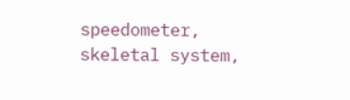speedometer, skeletal system,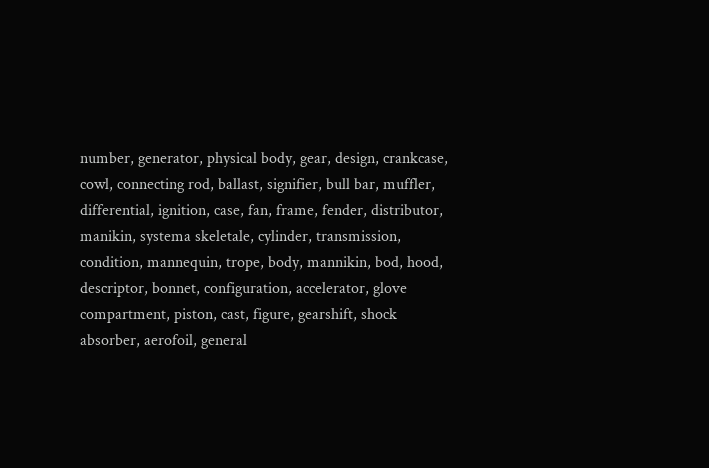number, generator, physical body, gear, design, crankcase, cowl, connecting rod, ballast, signifier, bull bar, muffler, differential, ignition, case, fan, frame, fender, distributor, manikin, systema skeletale, cylinder, transmission, condition, mannequin, trope, body, mannikin, bod, hood, descriptor, bonnet, configuration, accelerator, glove compartment, piston, cast, figure, gearshift, shock absorber, aerofoil, general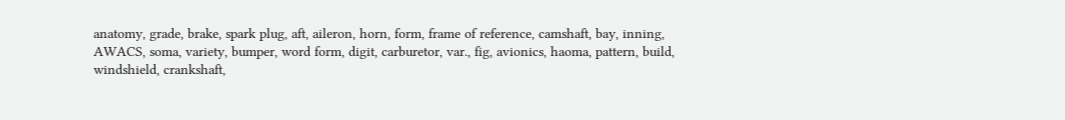anatomy, grade, brake, spark plug, aft, aileron, horn, form, frame of reference, camshaft, bay, inning, AWACS, soma, variety, bumper, word form, digit, carburetor, var., fig, avionics, haoma, pattern, build, windshield, crankshaft,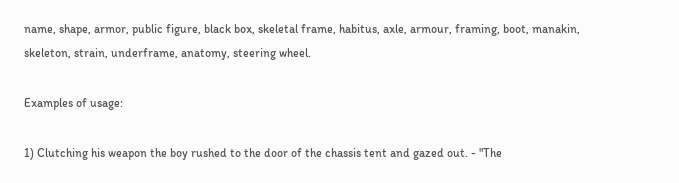name, shape, armor, public figure, black box, skeletal frame, habitus, axle, armour, framing, boot, manakin, skeleton, strain, underframe, anatomy, steering wheel.

Examples of usage:

1) Clutching his weapon the boy rushed to the door of the chassis tent and gazed out. - "The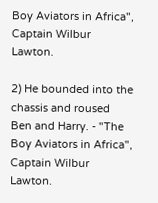Boy Aviators in Africa", Captain Wilbur Lawton.

2) He bounded into the chassis and roused Ben and Harry. - "The Boy Aviators in Africa", Captain Wilbur Lawton.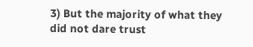3) But the majority of what they did not dare trust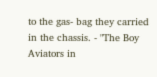to the gas- bag they carried in the chassis. - "The Boy Aviators in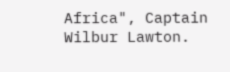Africa", Captain Wilbur Lawton.